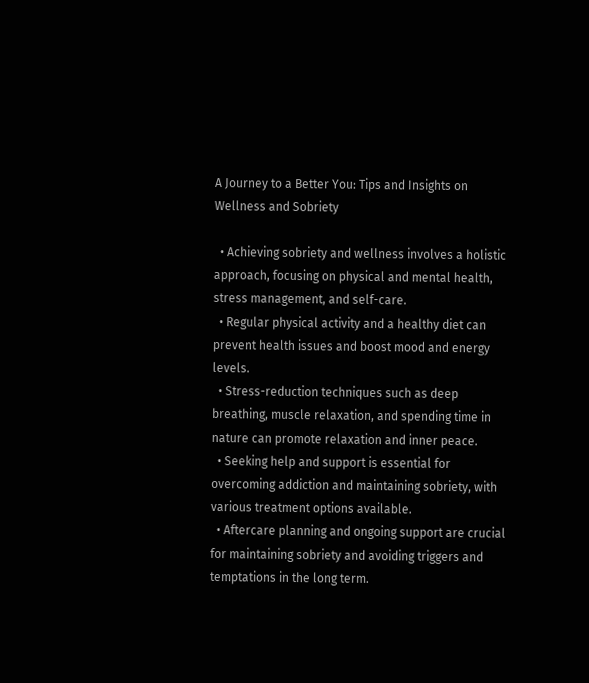A Journey to a Better You: Tips and Insights on Wellness and Sobriety

  • Achieving sobriety and wellness involves a holistic approach, focusing on physical and mental health, stress management, and self-care.
  • Regular physical activity and a healthy diet can prevent health issues and boost mood and energy levels.
  • Stress-reduction techniques such as deep breathing, muscle relaxation, and spending time in nature can promote relaxation and inner peace.
  • Seeking help and support is essential for overcoming addiction and maintaining sobriety, with various treatment options available.
  • Aftercare planning and ongoing support are crucial for maintaining sobriety and avoiding triggers and temptations in the long term.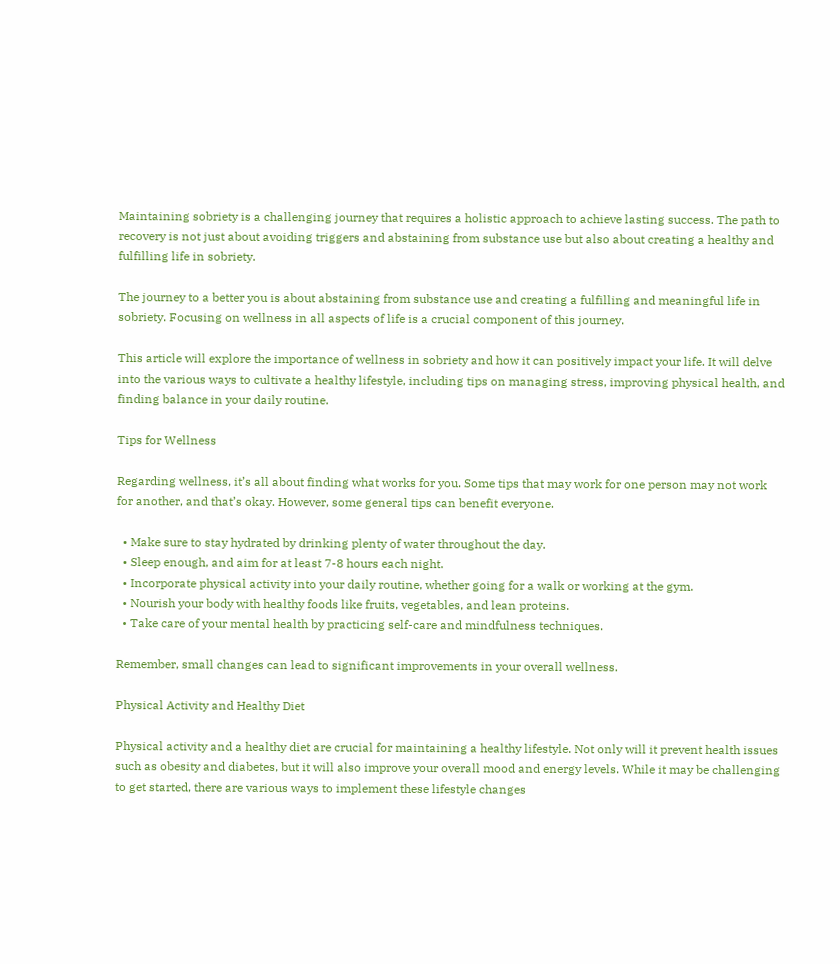Maintaining sobriety is a challenging journey that requires a holistic approach to achieve lasting success. The path to recovery is not just about avoiding triggers and abstaining from substance use but also about creating a healthy and fulfilling life in sobriety.

The journey to a better you is about abstaining from substance use and creating a fulfilling and meaningful life in sobriety. Focusing on wellness in all aspects of life is a crucial component of this journey.

This article will explore the importance of wellness in sobriety and how it can positively impact your life. It will delve into the various ways to cultivate a healthy lifestyle, including tips on managing stress, improving physical health, and finding balance in your daily routine.

Tips for Wellness

Regarding wellness, it’s all about finding what works for you. Some tips that may work for one person may not work for another, and that’s okay. However, some general tips can benefit everyone.

  • Make sure to stay hydrated by drinking plenty of water throughout the day.
  • Sleep enough, and aim for at least 7-8 hours each night.
  • Incorporate physical activity into your daily routine, whether going for a walk or working at the gym.
  • Nourish your body with healthy foods like fruits, vegetables, and lean proteins.
  • Take care of your mental health by practicing self-care and mindfulness techniques.

Remember, small changes can lead to significant improvements in your overall wellness.

Physical Activity and Healthy Diet

Physical activity and a healthy diet are crucial for maintaining a healthy lifestyle. Not only will it prevent health issues such as obesity and diabetes, but it will also improve your overall mood and energy levels. While it may be challenging to get started, there are various ways to implement these lifestyle changes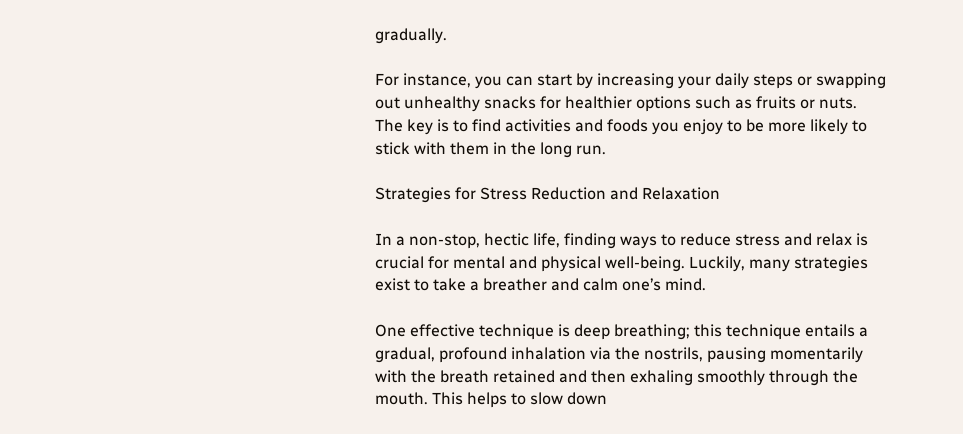gradually.

For instance, you can start by increasing your daily steps or swapping out unhealthy snacks for healthier options such as fruits or nuts. The key is to find activities and foods you enjoy to be more likely to stick with them in the long run.

Strategies for Stress Reduction and Relaxation

In a non-stop, hectic life, finding ways to reduce stress and relax is crucial for mental and physical well-being. Luckily, many strategies exist to take a breather and calm one’s mind.

One effective technique is deep breathing; this technique entails a gradual, profound inhalation via the nostrils, pausing momentarily with the breath retained and then exhaling smoothly through the mouth. This helps to slow down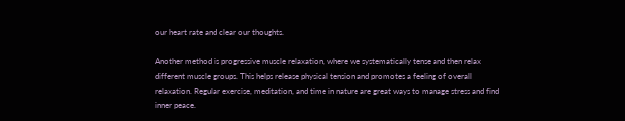our heart rate and clear our thoughts.

Another method is progressive muscle relaxation, where we systematically tense and then relax different muscle groups. This helps release physical tension and promotes a feeling of overall relaxation. Regular exercise, meditation, and time in nature are great ways to manage stress and find inner peace.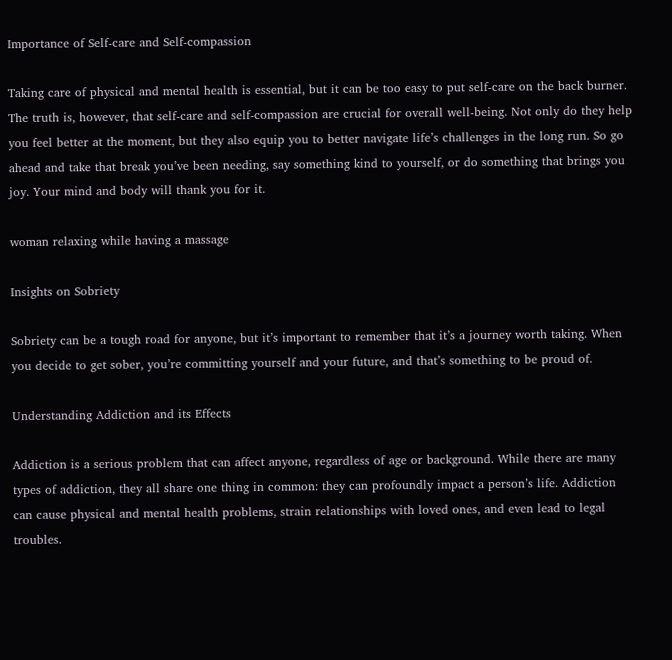Importance of Self-care and Self-compassion

Taking care of physical and mental health is essential, but it can be too easy to put self-care on the back burner. The truth is, however, that self-care and self-compassion are crucial for overall well-being. Not only do they help you feel better at the moment, but they also equip you to better navigate life’s challenges in the long run. So go ahead and take that break you’ve been needing, say something kind to yourself, or do something that brings you joy. Your mind and body will thank you for it.

woman relaxing while having a massage

Insights on Sobriety

Sobriety can be a tough road for anyone, but it’s important to remember that it’s a journey worth taking. When you decide to get sober, you’re committing yourself and your future, and that’s something to be proud of.

Understanding Addiction and its Effects

Addiction is a serious problem that can affect anyone, regardless of age or background. While there are many types of addiction, they all share one thing in common: they can profoundly impact a person’s life. Addiction can cause physical and mental health problems, strain relationships with loved ones, and even lead to legal troubles.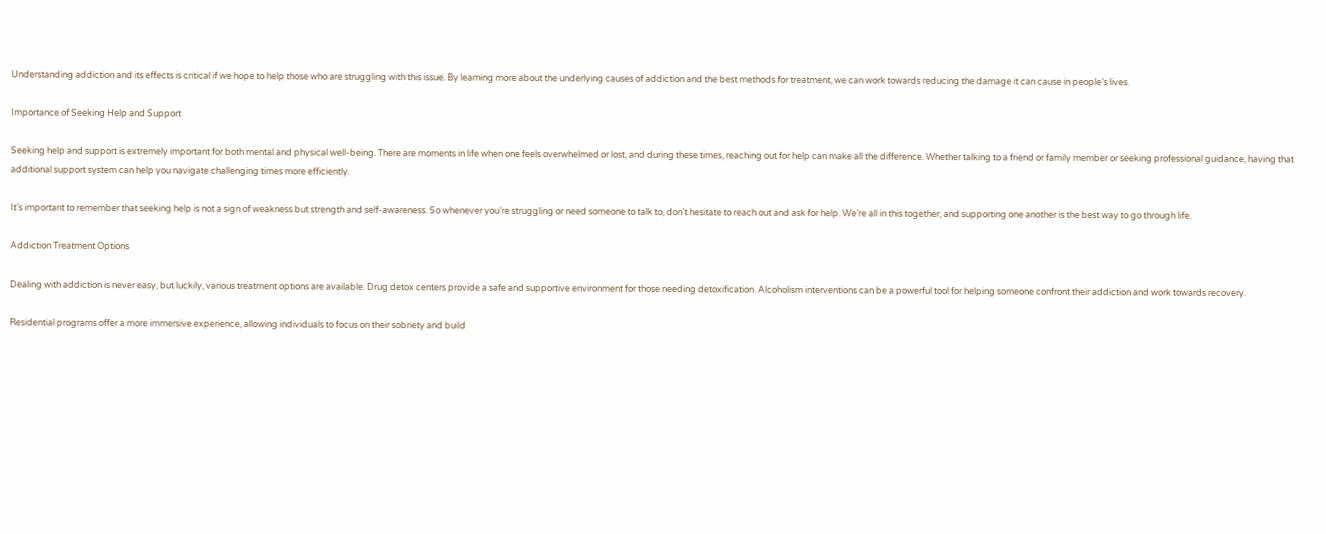Understanding addiction and its effects is critical if we hope to help those who are struggling with this issue. By learning more about the underlying causes of addiction and the best methods for treatment, we can work towards reducing the damage it can cause in people’s lives.

Importance of Seeking Help and Support

Seeking help and support is extremely important for both mental and physical well-being. There are moments in life when one feels overwhelmed or lost, and during these times, reaching out for help can make all the difference. Whether talking to a friend or family member or seeking professional guidance, having that additional support system can help you navigate challenging times more efficiently.

It’s important to remember that seeking help is not a sign of weakness but strength and self-awareness. So whenever you’re struggling or need someone to talk to, don’t hesitate to reach out and ask for help. We’re all in this together, and supporting one another is the best way to go through life.

Addiction Treatment Options

Dealing with addiction is never easy, but luckily, various treatment options are available. Drug detox centers provide a safe and supportive environment for those needing detoxification. Alcoholism interventions can be a powerful tool for helping someone confront their addiction and work towards recovery.

Residential programs offer a more immersive experience, allowing individuals to focus on their sobriety and build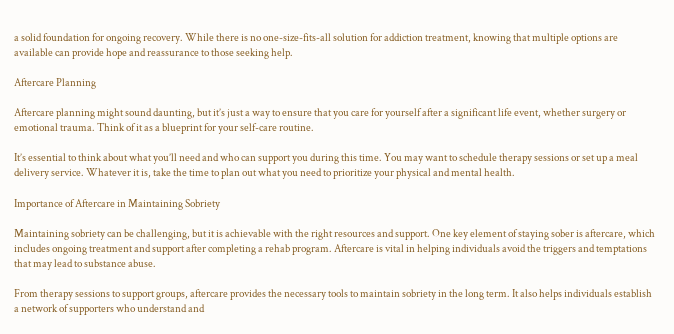a solid foundation for ongoing recovery. While there is no one-size-fits-all solution for addiction treatment, knowing that multiple options are available can provide hope and reassurance to those seeking help.

Aftercare Planning

Aftercare planning might sound daunting, but it’s just a way to ensure that you care for yourself after a significant life event, whether surgery or emotional trauma. Think of it as a blueprint for your self-care routine.

It’s essential to think about what you’ll need and who can support you during this time. You may want to schedule therapy sessions or set up a meal delivery service. Whatever it is, take the time to plan out what you need to prioritize your physical and mental health.

Importance of Aftercare in Maintaining Sobriety

Maintaining sobriety can be challenging, but it is achievable with the right resources and support. One key element of staying sober is aftercare, which includes ongoing treatment and support after completing a rehab program. Aftercare is vital in helping individuals avoid the triggers and temptations that may lead to substance abuse.

From therapy sessions to support groups, aftercare provides the necessary tools to maintain sobriety in the long term. It also helps individuals establish a network of supporters who understand and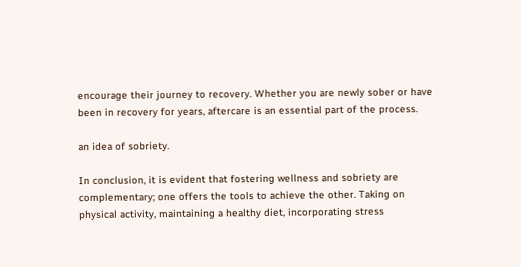encourage their journey to recovery. Whether you are newly sober or have been in recovery for years, aftercare is an essential part of the process.

an idea of sobriety.

In conclusion, it is evident that fostering wellness and sobriety are complementary; one offers the tools to achieve the other. Taking on physical activity, maintaining a healthy diet, incorporating stress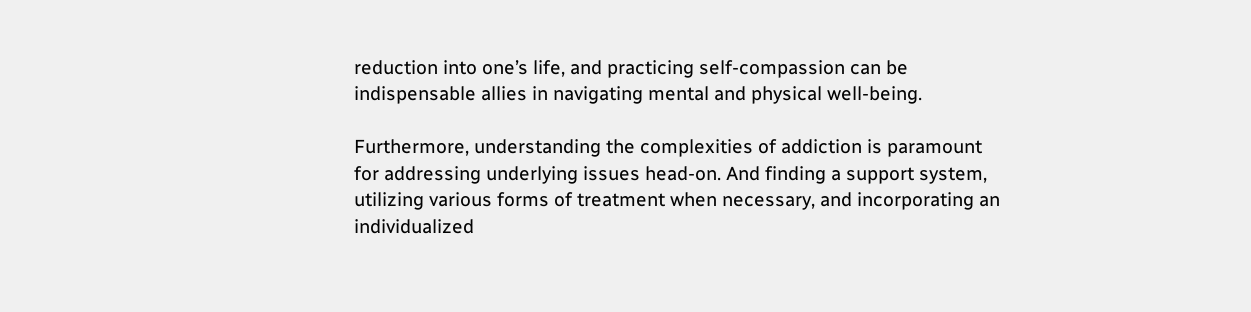reduction into one’s life, and practicing self-compassion can be indispensable allies in navigating mental and physical well-being.

Furthermore, understanding the complexities of addiction is paramount for addressing underlying issues head-on. And finding a support system, utilizing various forms of treatment when necessary, and incorporating an individualized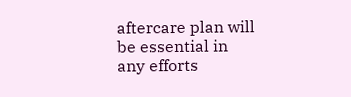aftercare plan will be essential in any efforts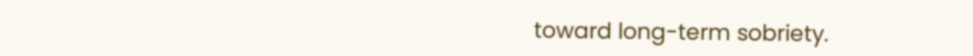toward long-term sobriety.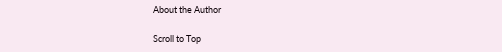About the Author

Scroll to Top